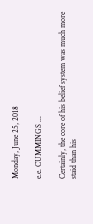Monday, June 25, 2018

e.e. CUMMINGS ...

Certainly, the core of his belief system was much more staid than his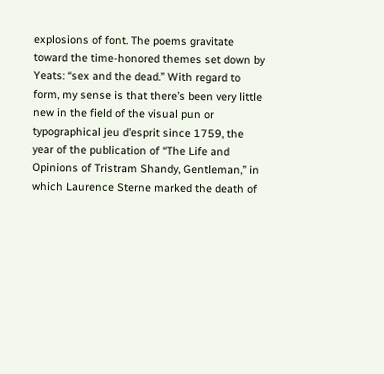explosions of font. The poems gravitate toward the time-honored themes set down by Yeats: “sex and the dead.” With regard to form, my sense is that there’s been very little new in the field of the visual pun or typographical jeu d’esprit since 1759, the year of the publication of “The Life and Opinions of Tristram Shandy, Gentleman,” in which Laurence Sterne marked the death of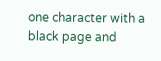one character with a black page and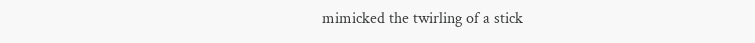mimicked the twirling of a stick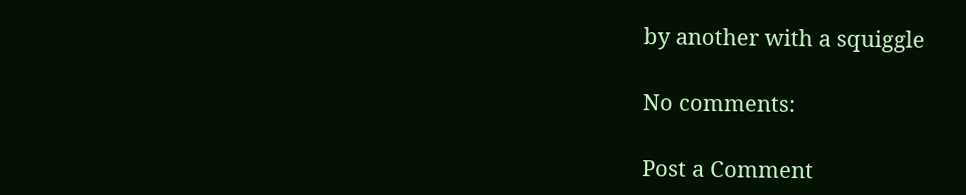by another with a squiggle

No comments:

Post a Comment